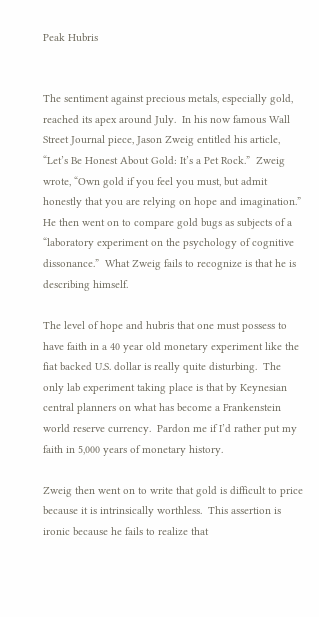Peak Hubris


The sentiment against precious metals, especially gold, reached its apex around July.  In his now famous Wall Street Journal piece, Jason Zweig entitled his article, “Let’s Be Honest About Gold: It’s a Pet Rock.”  Zweig wrote, “Own gold if you feel you must, but admit honestly that you are relying on hope and imagination.”  He then went on to compare gold bugs as subjects of a “laboratory experiment on the psychology of cognitive dissonance.”  What Zweig fails to recognize is that he is describing himself.

The level of hope and hubris that one must possess to have faith in a 40 year old monetary experiment like the fiat backed U.S. dollar is really quite disturbing.  The only lab experiment taking place is that by Keynesian central planners on what has become a Frankenstein world reserve currency.  Pardon me if I’d rather put my faith in 5,000 years of monetary history.

Zweig then went on to write that gold is difficult to price because it is intrinsically worthless.  This assertion is ironic because he fails to realize that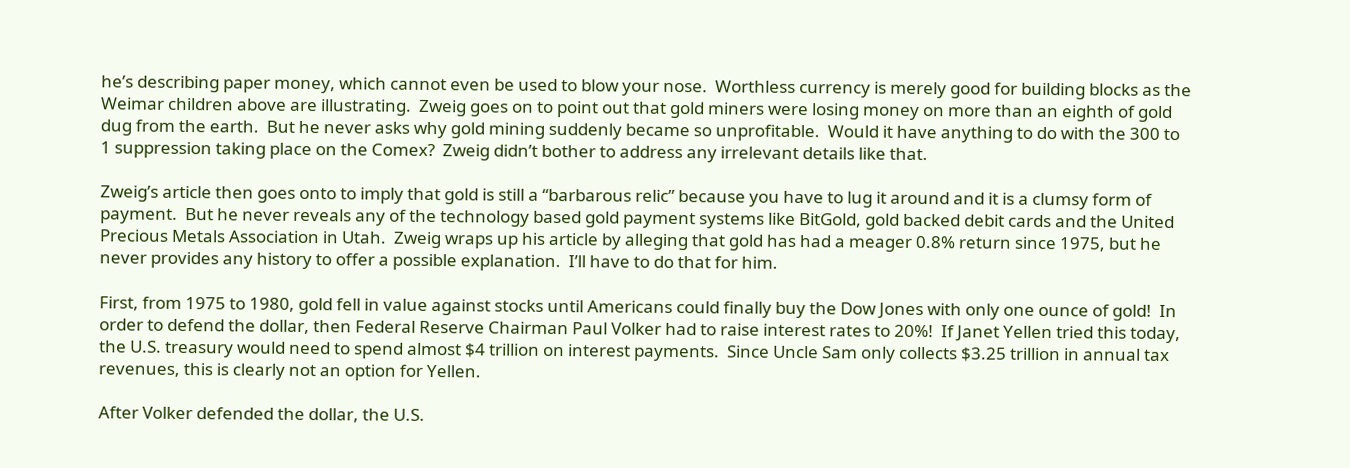he’s describing paper money, which cannot even be used to blow your nose.  Worthless currency is merely good for building blocks as the Weimar children above are illustrating.  Zweig goes on to point out that gold miners were losing money on more than an eighth of gold dug from the earth.  But he never asks why gold mining suddenly became so unprofitable.  Would it have anything to do with the 300 to 1 suppression taking place on the Comex?  Zweig didn’t bother to address any irrelevant details like that.

Zweig’s article then goes onto to imply that gold is still a “barbarous relic” because you have to lug it around and it is a clumsy form of payment.  But he never reveals any of the technology based gold payment systems like BitGold, gold backed debit cards and the United Precious Metals Association in Utah.  Zweig wraps up his article by alleging that gold has had a meager 0.8% return since 1975, but he never provides any history to offer a possible explanation.  I’ll have to do that for him.

First, from 1975 to 1980, gold fell in value against stocks until Americans could finally buy the Dow Jones with only one ounce of gold!  In order to defend the dollar, then Federal Reserve Chairman Paul Volker had to raise interest rates to 20%!  If Janet Yellen tried this today, the U.S. treasury would need to spend almost $4 trillion on interest payments.  Since Uncle Sam only collects $3.25 trillion in annual tax revenues, this is clearly not an option for Yellen.

After Volker defended the dollar, the U.S.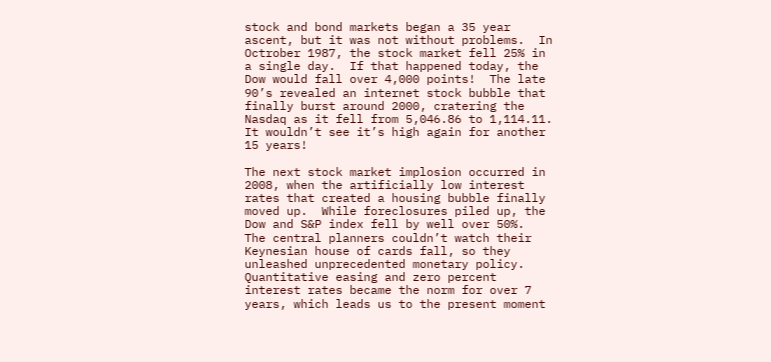stock and bond markets began a 35 year ascent, but it was not without problems.  In Octrober 1987, the stock market fell 25% in a single day.  If that happened today, the Dow would fall over 4,000 points!  The late 90’s revealed an internet stock bubble that finally burst around 2000, cratering the Nasdaq as it fell from 5,046.86 to 1,114.11.  It wouldn’t see it’s high again for another 15 years!

The next stock market implosion occurred in 2008, when the artificially low interest rates that created a housing bubble finally moved up.  While foreclosures piled up, the Dow and S&P index fell by well over 50%.  The central planners couldn’t watch their Keynesian house of cards fall, so they unleashed unprecedented monetary policy.  Quantitative easing and zero percent interest rates became the norm for over 7 years, which leads us to the present moment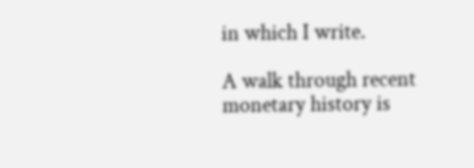in which I write.

A walk through recent monetary history is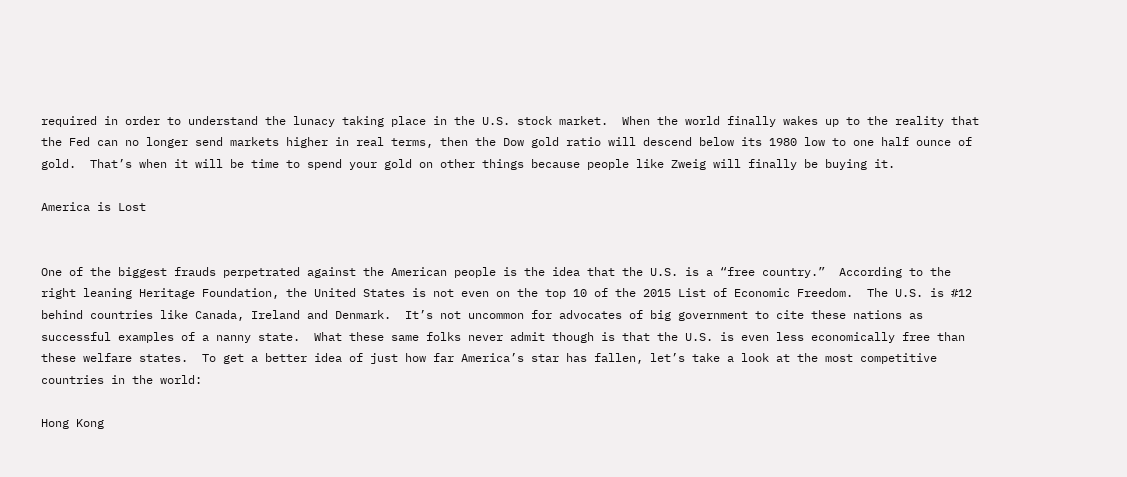required in order to understand the lunacy taking place in the U.S. stock market.  When the world finally wakes up to the reality that the Fed can no longer send markets higher in real terms, then the Dow gold ratio will descend below its 1980 low to one half ounce of gold.  That’s when it will be time to spend your gold on other things because people like Zweig will finally be buying it.

America is Lost


One of the biggest frauds perpetrated against the American people is the idea that the U.S. is a “free country.”  According to the right leaning Heritage Foundation, the United States is not even on the top 10 of the 2015 List of Economic Freedom.  The U.S. is #12 behind countries like Canada, Ireland and Denmark.  It’s not uncommon for advocates of big government to cite these nations as successful examples of a nanny state.  What these same folks never admit though is that the U.S. is even less economically free than these welfare states.  To get a better idea of just how far America’s star has fallen, let’s take a look at the most competitive countries in the world:

Hong Kong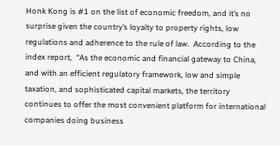Honk Kong is #1 on the list of economic freedom, and it’s no surprise given the country’s loyalty to property rights, low regulations and adherence to the rule of law.  According to the index report,  “As the economic and financial gateway to China, and with an efficient regulatory framework, low and simple taxation, and sophisticated capital markets, the territory continues to offer the most convenient platform for international companies doing business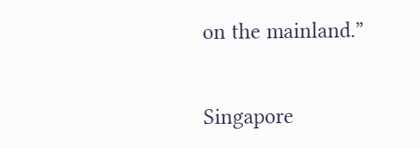on the mainland.”


Singapore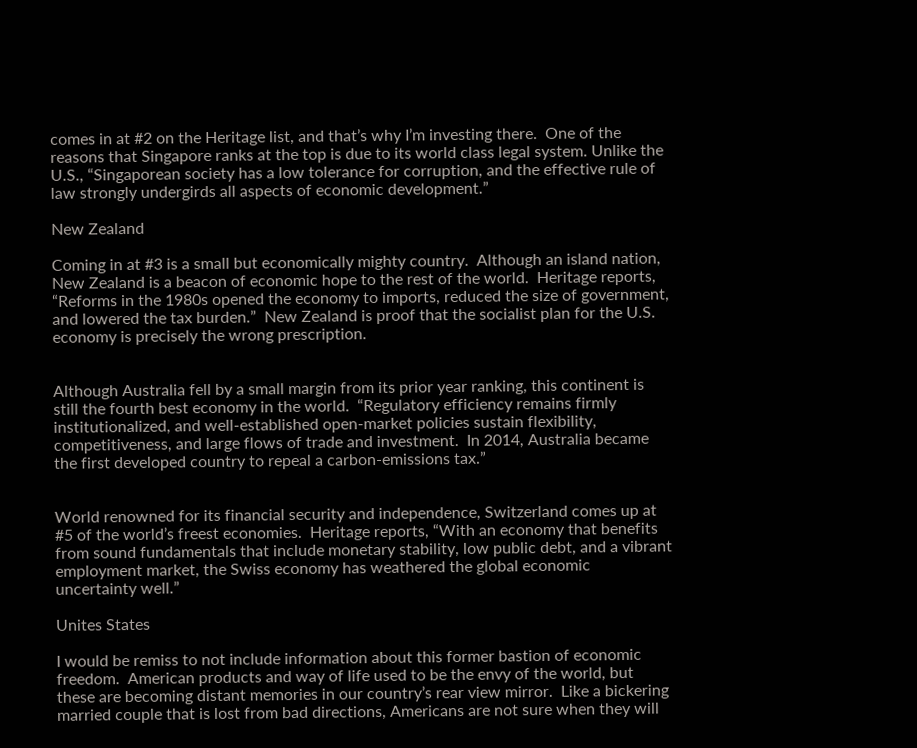comes in at #2 on the Heritage list, and that’s why I’m investing there.  One of the reasons that Singapore ranks at the top is due to its world class legal system. Unlike the U.S., “Singaporean society has a low tolerance for corruption, and the effective rule of law strongly undergirds all aspects of economic development.”

New Zealand

Coming in at #3 is a small but economically mighty country.  Although an island nation, New Zealand is a beacon of economic hope to the rest of the world.  Heritage reports, “Reforms in the 1980s opened the economy to imports, reduced the size of government, and lowered the tax burden.”  New Zealand is proof that the socialist plan for the U.S. economy is precisely the wrong prescription.


Although Australia fell by a small margin from its prior year ranking, this continent is still the fourth best economy in the world.  “Regulatory efficiency remains firmly institutionalized, and well-established open-market policies sustain flexibility, competitiveness, and large flows of trade and investment.  In 2014, Australia became the first developed country to repeal a carbon-emissions tax.”


World renowned for its financial security and independence, Switzerland comes up at #5 of the world’s freest economies.  Heritage reports, “With an economy that benefits from sound fundamentals that include monetary stability, low public debt, and a vibrant employment market, the Swiss economy has weathered the global economic uncertainty well.”

Unites States

I would be remiss to not include information about this former bastion of economic freedom.  American products and way of life used to be the envy of the world, but these are becoming distant memories in our country’s rear view mirror.  Like a bickering married couple that is lost from bad directions, Americans are not sure when they will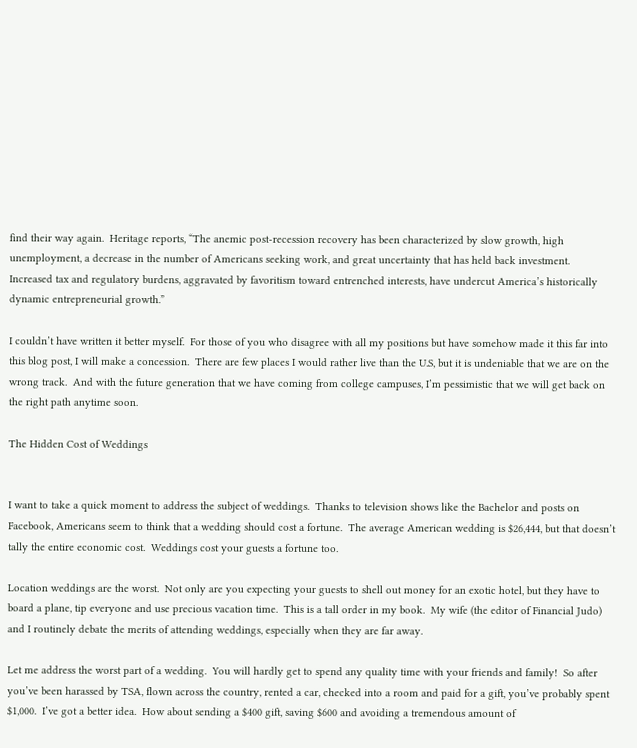find their way again.  Heritage reports, “The anemic post-recession recovery has been characterized by slow growth, high unemployment, a decrease in the number of Americans seeking work, and great uncertainty that has held back investment.  Increased tax and regulatory burdens, aggravated by favoritism toward entrenched interests, have undercut America’s historically dynamic entrepreneurial growth.”

I couldn’t have written it better myself.  For those of you who disagree with all my positions but have somehow made it this far into this blog post, I will make a concession.  There are few places I would rather live than the U.S, but it is undeniable that we are on the wrong track.  And with the future generation that we have coming from college campuses, I’m pessimistic that we will get back on the right path anytime soon.

The Hidden Cost of Weddings


I want to take a quick moment to address the subject of weddings.  Thanks to television shows like the Bachelor and posts on Facebook, Americans seem to think that a wedding should cost a fortune.  The average American wedding is $26,444, but that doesn’t tally the entire economic cost.  Weddings cost your guests a fortune too.

Location weddings are the worst.  Not only are you expecting your guests to shell out money for an exotic hotel, but they have to board a plane, tip everyone and use precious vacation time.  This is a tall order in my book.  My wife (the editor of Financial Judo) and I routinely debate the merits of attending weddings, especially when they are far away.

Let me address the worst part of a wedding.  You will hardly get to spend any quality time with your friends and family!  So after you’ve been harassed by TSA, flown across the country, rented a car, checked into a room and paid for a gift, you’ve probably spent $1,000.  I’ve got a better idea.  How about sending a $400 gift, saving $600 and avoiding a tremendous amount of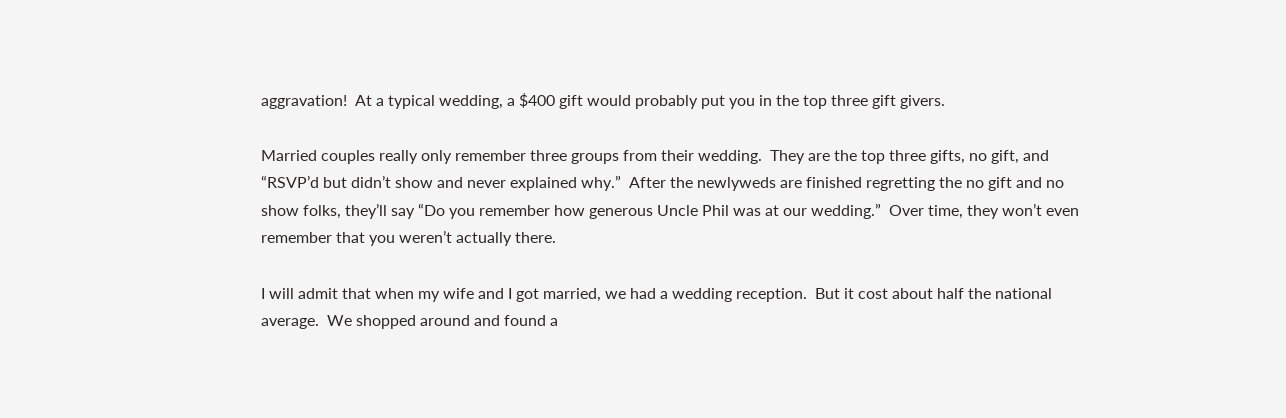aggravation!  At a typical wedding, a $400 gift would probably put you in the top three gift givers.

Married couples really only remember three groups from their wedding.  They are the top three gifts, no gift, and “RSVP’d but didn’t show and never explained why.”  After the newlyweds are finished regretting the no gift and no show folks, they’ll say “Do you remember how generous Uncle Phil was at our wedding.”  Over time, they won’t even remember that you weren’t actually there.

I will admit that when my wife and I got married, we had a wedding reception.  But it cost about half the national average.  We shopped around and found a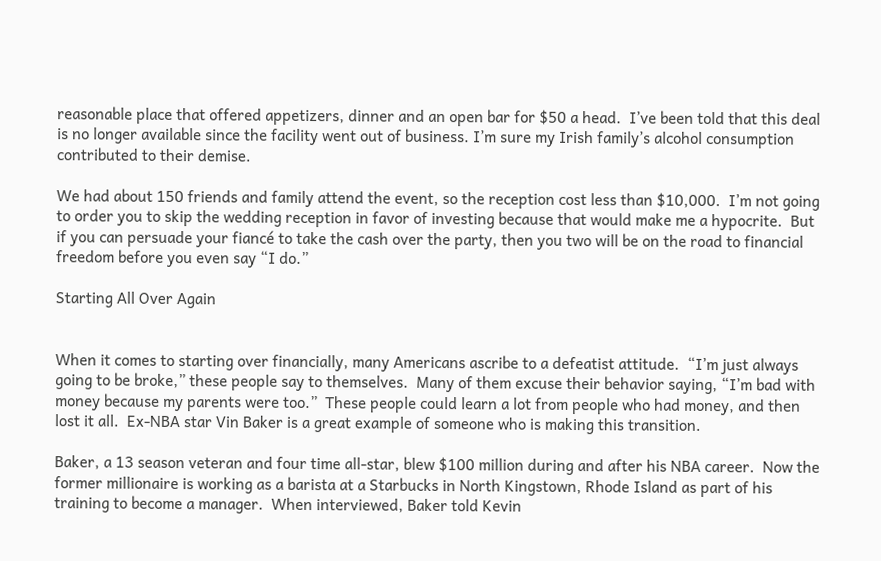reasonable place that offered appetizers, dinner and an open bar for $50 a head.  I’ve been told that this deal is no longer available since the facility went out of business. I’m sure my Irish family’s alcohol consumption contributed to their demise.

We had about 150 friends and family attend the event, so the reception cost less than $10,000.  I’m not going to order you to skip the wedding reception in favor of investing because that would make me a hypocrite.  But if you can persuade your fiancé to take the cash over the party, then you two will be on the road to financial freedom before you even say “I do.”

Starting All Over Again


When it comes to starting over financially, many Americans ascribe to a defeatist attitude.  “I’m just always going to be broke,” these people say to themselves.  Many of them excuse their behavior saying, “I’m bad with money because my parents were too.”  These people could learn a lot from people who had money, and then lost it all.  Ex-NBA star Vin Baker is a great example of someone who is making this transition.

Baker, a 13 season veteran and four time all-star, blew $100 million during and after his NBA career.  Now the former millionaire is working as a barista at a Starbucks in North Kingstown, Rhode Island as part of his training to become a manager.  When interviewed, Baker told Kevin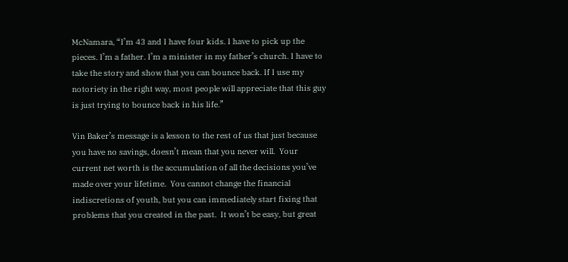McNamara, “I’m 43 and I have four kids. I have to pick up the pieces. I’m a father. I’m a minister in my father’s church. I have to take the story and show that you can bounce back. If I use my notoriety in the right way, most people will appreciate that this guy is just trying to bounce back in his life.”

Vin Baker’s message is a lesson to the rest of us that just because you have no savings, doesn’t mean that you never will.  Your current net worth is the accumulation of all the decisions you’ve made over your lifetime.  You cannot change the financial indiscretions of youth, but you can immediately start fixing that problems that you created in the past.  It won’t be easy, but great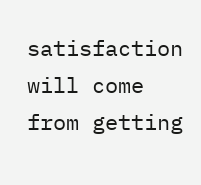satisfaction will come from getting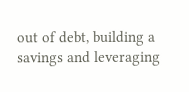out of debt, building a savings and leveraging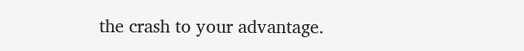the crash to your advantage.